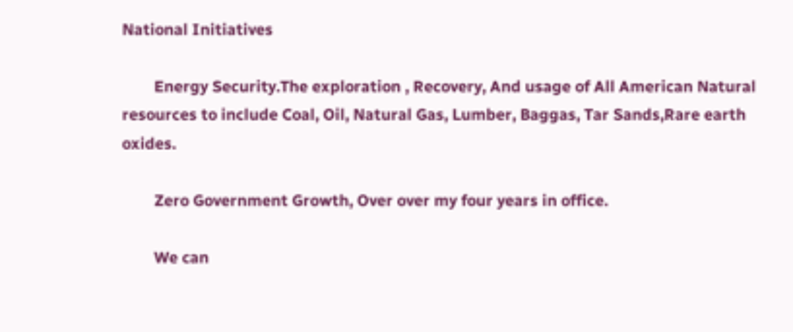National Initiatives

        Energy Security.The exploration , Recovery, And usage of All American Natural resources to include Coal, Oil, Natural Gas, Lumber, Baggas, Tar Sands,Rare earth oxides.

        Zero Government Growth, Over over my four years in office.

        We can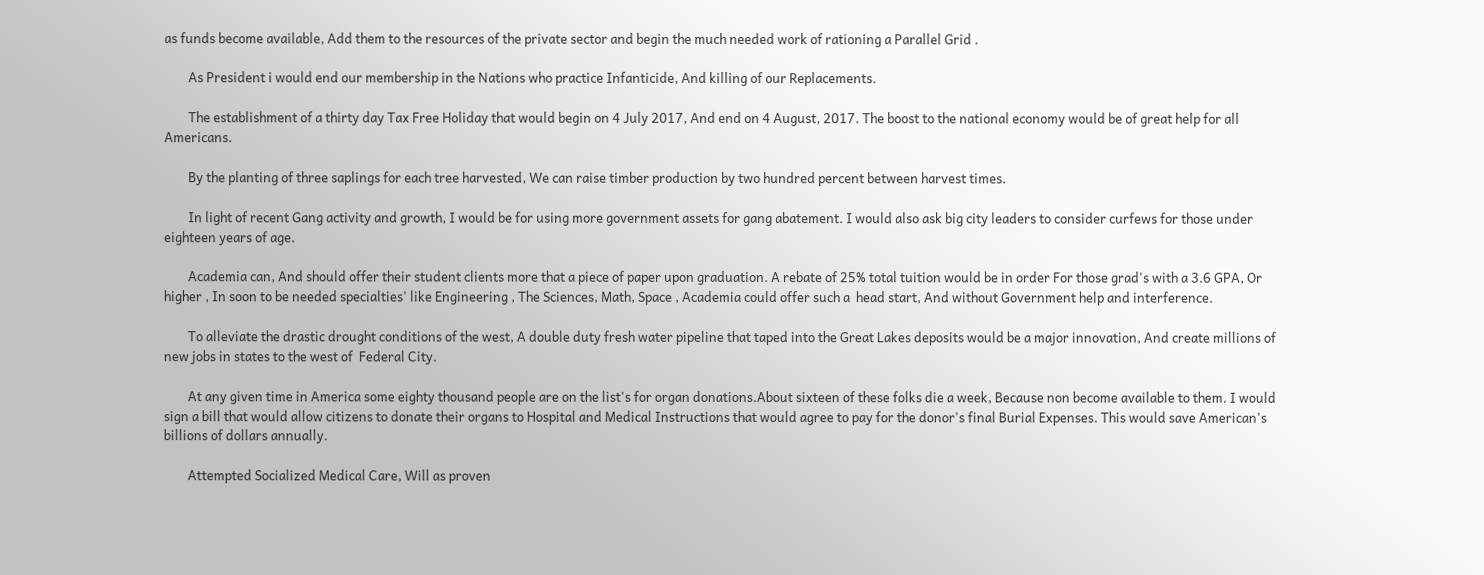as funds become available, Add them to the resources of the private sector and begin the much needed work of rationing a Parallel Grid .

        As President i would end our membership in the Nations who practice Infanticide, And killing of our Replacements.

        The establishment of a thirty day Tax Free Holiday that would begin on 4 July 2017, And end on 4 August, 2017. The boost to the national economy would be of great help for all Americans.

        By the planting of three saplings for each tree harvested, We can raise timber production by two hundred percent between harvest times.

        In light of recent Gang activity and growth, I would be for using more government assets for gang abatement. I would also ask big city leaders to consider curfews for those under eighteen years of age.

        Academia can, And should offer their student clients more that a piece of paper upon graduation. A rebate of 25% total tuition would be in order For those grad's with a 3.6 GPA, Or higher , In soon to be needed specialties' like Engineering , The Sciences, Math, Space , Academia could offer such a  head start, And without Government help and interference.

        To alleviate the drastic drought conditions of the west, A double duty fresh water pipeline that taped into the Great Lakes deposits would be a major innovation, And create millions of new jobs in states to the west of  Federal City.

        At any given time in America some eighty thousand people are on the list's for organ donations.About sixteen of these folks die a week, Because non become available to them. I would sign a bill that would allow citizens to donate their organs to Hospital and Medical Instructions that would agree to pay for the donor's final Burial Expenses. This would save American's billions of dollars annually.

        Attempted Socialized Medical Care, Will as proven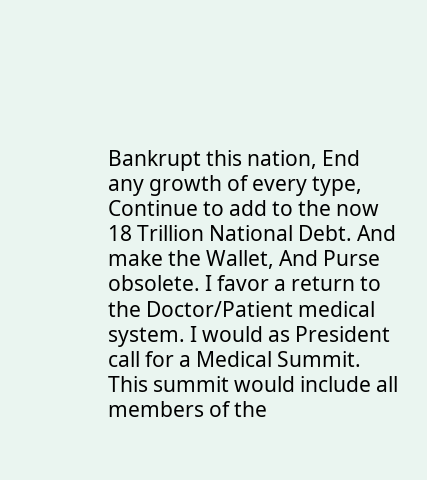Bankrupt this nation, End any growth of every type, Continue to add to the now 18 Trillion National Debt. And make the Wallet, And Purse obsolete. I favor a return to the Doctor/Patient medical system. I would as President call for a Medical Summit. This summit would include all members of the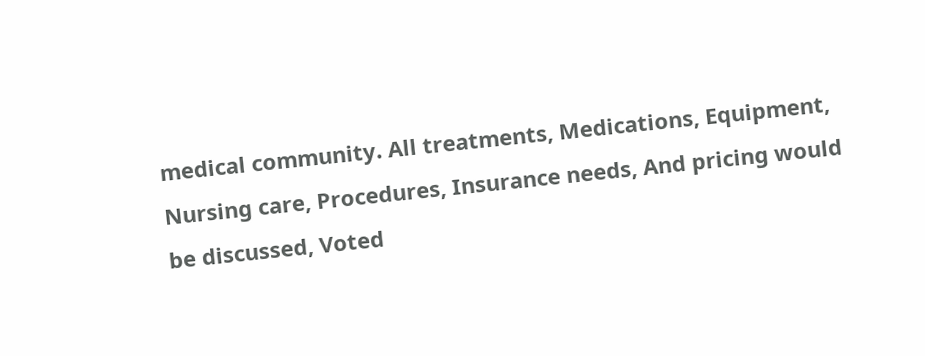medical community. All treatments, Medications, Equipment, Nursing care, Procedures, Insurance needs, And pricing would be discussed, Voted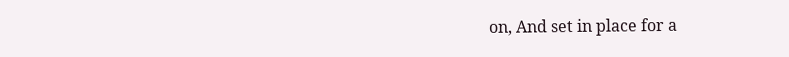on, And set in place for a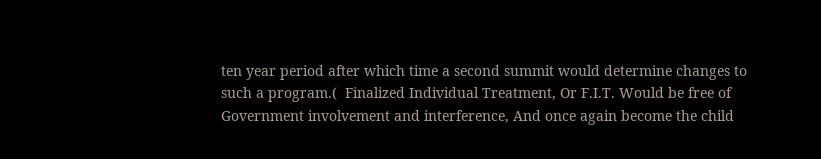ten year period after which time a second summit would determine changes to such a program.(  Finalized Individual Treatment, Or F.I.T. Would be free of Government involvement and interference, And once again become the child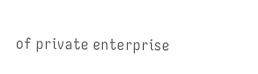of private enterprise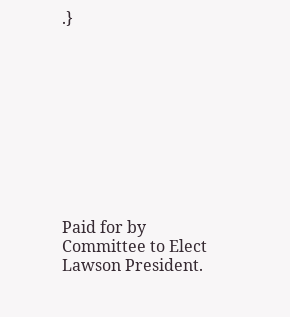.}










Paid for by Committee to Elect Lawson President.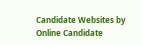Candidate Websites by Online Candidate